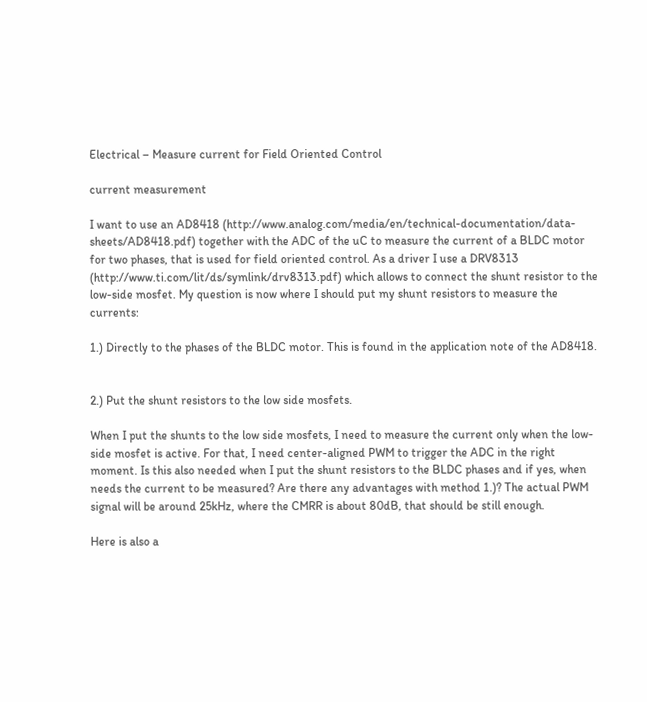Electrical – Measure current for Field Oriented Control

current measurement

I want to use an AD8418 (http://www.analog.com/media/en/technical-documentation/data-sheets/AD8418.pdf) together with the ADC of the uC to measure the current of a BLDC motor for two phases, that is used for field oriented control. As a driver I use a DRV8313 (http://www.ti.com/lit/ds/symlink/drv8313.pdf) which allows to connect the shunt resistor to the low-side mosfet. My question is now where I should put my shunt resistors to measure the currents:

1.) Directly to the phases of the BLDC motor. This is found in the application note of the AD8418.


2.) Put the shunt resistors to the low side mosfets.

When I put the shunts to the low side mosfets, I need to measure the current only when the low-side mosfet is active. For that, I need center-aligned PWM to trigger the ADC in the right moment. Is this also needed when I put the shunt resistors to the BLDC phases and if yes, when needs the current to be measured? Are there any advantages with method 1.)? The actual PWM signal will be around 25kHz, where the CMRR is about 80dB, that should be still enough.

Here is also a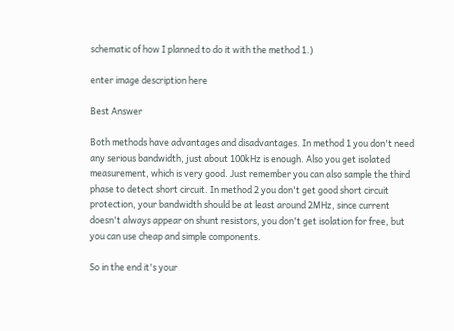schematic of how I planned to do it with the method 1.)

enter image description here

Best Answer

Both methods have advantages and disadvantages. In method 1 you don't need any serious bandwidth, just about 100kHz is enough. Also you get isolated measurement, which is very good. Just remember you can also sample the third phase to detect short circuit. In method 2 you don't get good short circuit protection, your bandwidth should be at least around 2MHz, since current doesn't always appear on shunt resistors, you don't get isolation for free, but you can use cheap and simple components.

So in the end it's your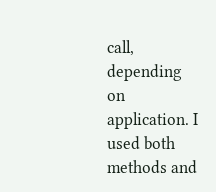call, depending on application. I used both methods and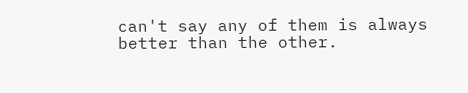can't say any of them is always better than the other.